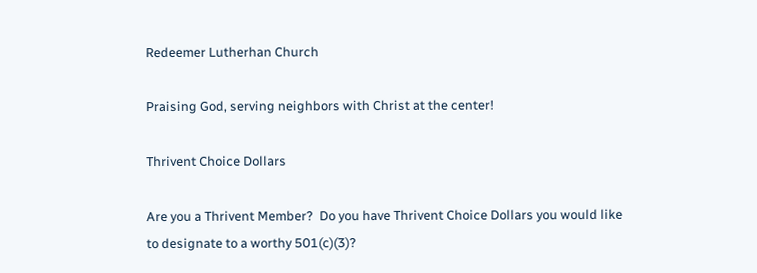Redeemer Lutherhan Church

Praising God, serving neighbors with Christ at the center!

Thrivent Choice Dollars

Are you a Thrivent Member?  Do you have Thrivent Choice Dollars you would like to designate to a worthy 501(c)(3)?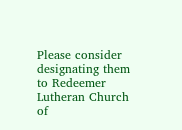Please consider designating them to Redeemer Lutheran Church of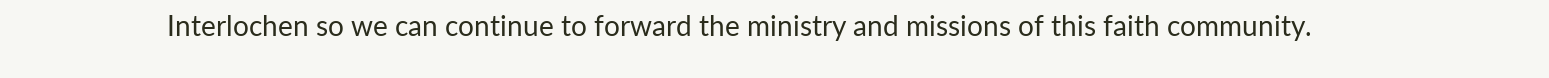Interlochen so we can continue to forward the ministry and missions of this faith community.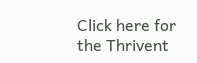Click here for the Thrivent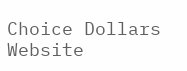Choice Dollars Website